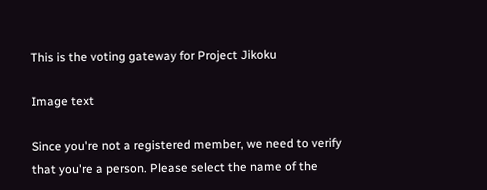This is the voting gateway for Project Jikoku

Image text

Since you're not a registered member, we need to verify that you're a person. Please select the name of the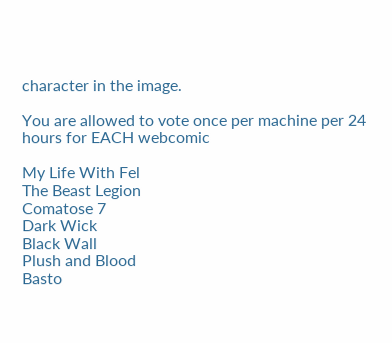character in the image.

You are allowed to vote once per machine per 24 hours for EACH webcomic

My Life With Fel
The Beast Legion
Comatose 7
Dark Wick
Black Wall
Plush and Blood
Basto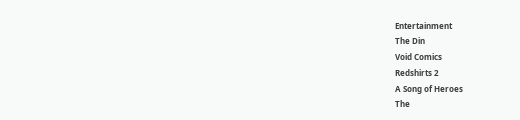Entertainment
The Din
Void Comics
Redshirts 2
A Song of Heroes
The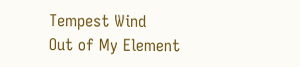Tempest Wind
Out of My Element